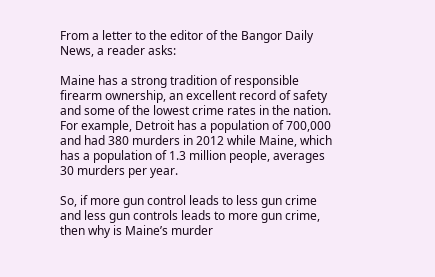From a letter to the editor of the Bangor Daily News, a reader asks:

Maine has a strong tradition of responsible firearm ownership, an excellent record of safety and some of the lowest crime rates in the nation. For example, Detroit has a population of 700,000 and had 380 murders in 2012 while Maine, which has a population of 1.3 million people, averages 30 murders per year.

So, if more gun control leads to less gun crime and less gun controls leads to more gun crime, then why is Maine’s murder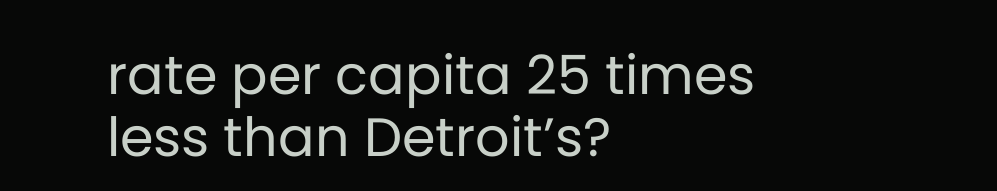rate per capita 25 times less than Detroit’s?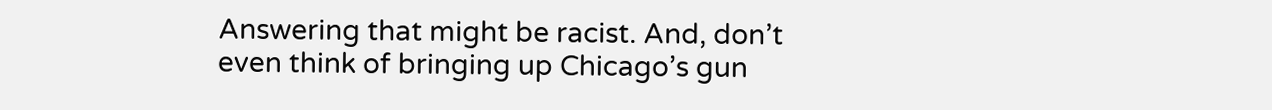Answering that might be racist. And, don’t even think of bringing up Chicago’s gun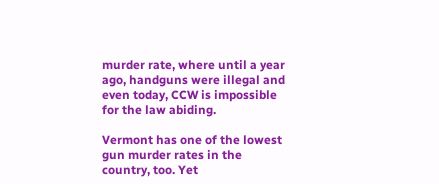murder rate, where until a year ago, handguns were illegal and even today, CCW is impossible for the law abiding.

Vermont has one of the lowest gun murder rates in the country, too. Yet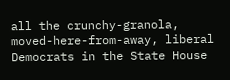all the crunchy-granola, moved-here-from-away, liberal Democrats in the State House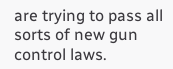are trying to pass all sorts of new gun control laws.